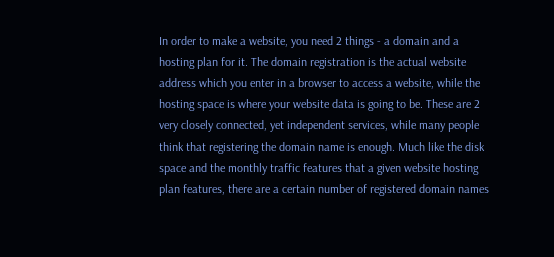In order to make a website, you need 2 things - a domain and a hosting plan for it. The domain registration is the actual website address which you enter in a browser to access a website, while the hosting space is where your website data is going to be. These are 2 very closely connected, yet independent services, while many people think that registering the domain name is enough. Much like the disk space and the monthly traffic features that a given website hosting plan features, there are a certain number of registered domain names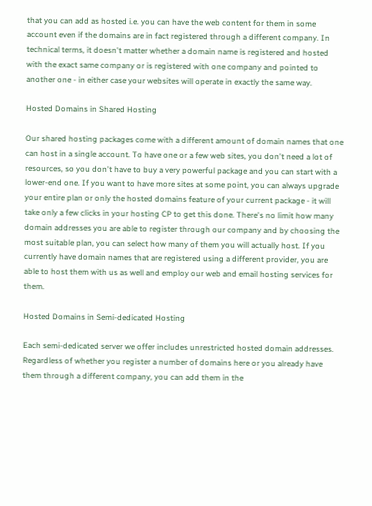that you can add as hosted i.e. you can have the web content for them in some account even if the domains are in fact registered through a different company. In technical terms, it doesn't matter whether a domain name is registered and hosted with the exact same company or is registered with one company and pointed to another one - in either case your websites will operate in exactly the same way.

Hosted Domains in Shared Hosting

Our shared hosting packages come with a different amount of domain names that one can host in a single account. To have one or a few web sites, you don't need a lot of resources, so you don't have to buy a very powerful package and you can start with a lower-end one. If you want to have more sites at some point, you can always upgrade your entire plan or only the hosted domains feature of your current package - it will take only a few clicks in your hosting CP to get this done. There's no limit how many domain addresses you are able to register through our company and by choosing the most suitable plan, you can select how many of them you will actually host. If you currently have domain names that are registered using a different provider, you are able to host them with us as well and employ our web and email hosting services for them.

Hosted Domains in Semi-dedicated Hosting

Each semi-dedicated server we offer includes unrestricted hosted domain addresses. Regardless of whether you register a number of domains here or you already have them through a different company, you can add them in the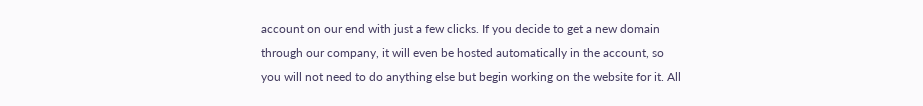account on our end with just a few clicks. If you decide to get a new domain through our company, it will even be hosted automatically in the account, so you will not need to do anything else but begin working on the website for it. All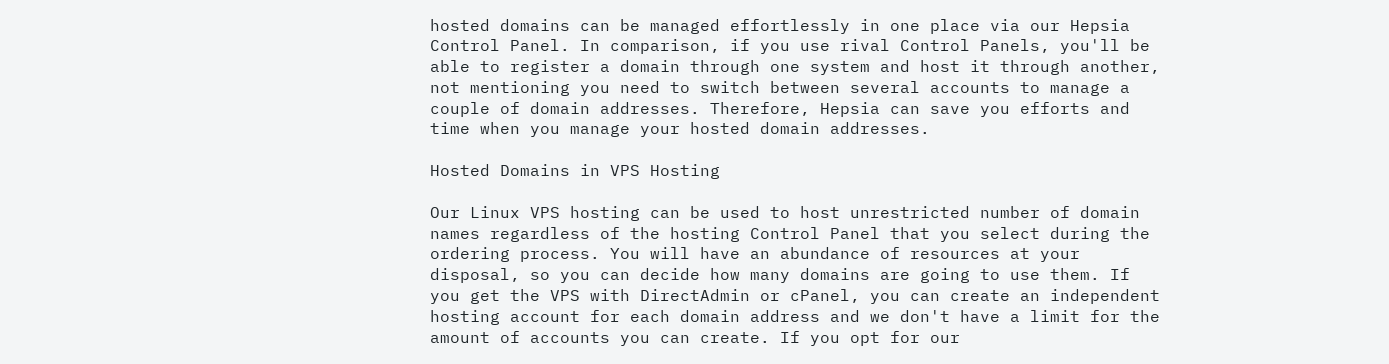hosted domains can be managed effortlessly in one place via our Hepsia Control Panel. In comparison, if you use rival Control Panels, you'll be able to register a domain through one system and host it through another, not mentioning you need to switch between several accounts to manage a couple of domain addresses. Therefore, Hepsia can save you efforts and time when you manage your hosted domain addresses.

Hosted Domains in VPS Hosting

Our Linux VPS hosting can be used to host unrestricted number of domain names regardless of the hosting Control Panel that you select during the ordering process. You will have an abundance of resources at your disposal, so you can decide how many domains are going to use them. If you get the VPS with DirectAdmin or cPanel, you can create an independent hosting account for each domain address and we don't have a limit for the amount of accounts you can create. If you opt for our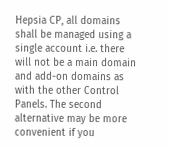Hepsia CP, all domains shall be managed using a single account i.e. there will not be a main domain and add-on domains as with the other Control Panels. The second alternative may be more convenient if you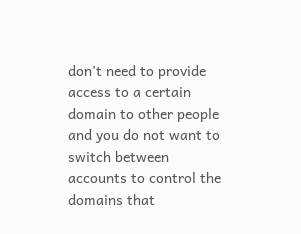don't need to provide access to a certain domain to other people and you do not want to switch between accounts to control the domains that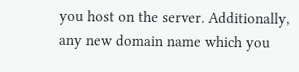you host on the server. Additionally, any new domain name which you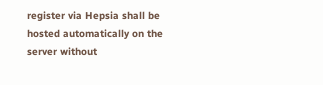register via Hepsia shall be hosted automatically on the server without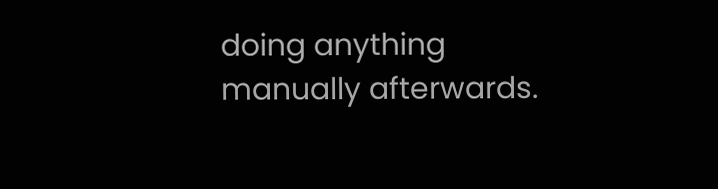doing anything manually afterwards.